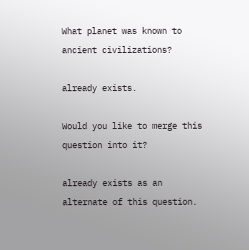What planet was known to ancient civilizations?

already exists.

Would you like to merge this question into it?

already exists as an alternate of this question.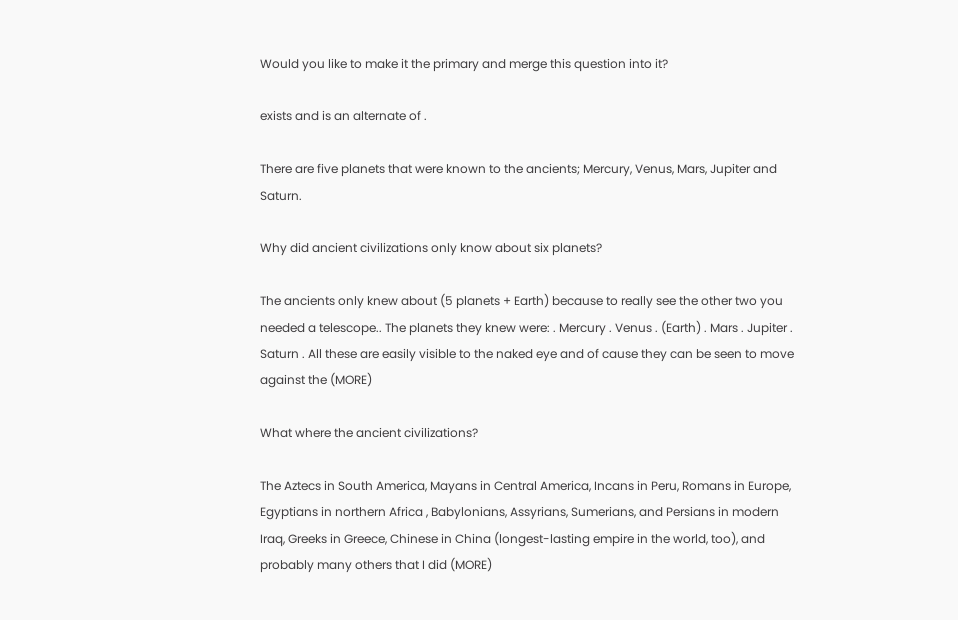Would you like to make it the primary and merge this question into it?

exists and is an alternate of .

There are five planets that were known to the ancients; Mercury, Venus, Mars, Jupiter and Saturn.

Why did ancient civilizations only know about six planets?

The ancients only knew about (5 planets + Earth) because to really see the other two you needed a telescope.. The planets they knew were: . Mercury . Venus . (Earth) . Mars . Jupiter . Saturn . All these are easily visible to the naked eye and of cause they can be seen to move against the (MORE)

What where the ancient civilizations?

The Aztecs in South America, Mayans in Central America, Incans in Peru, Romans in Europe, Egyptians in northern Africa , Babylonians, Assyrians, Sumerians, and Persians in modern Iraq, Greeks in Greece, Chinese in China (longest-lasting empire in the world, too), and probably many others that I did (MORE)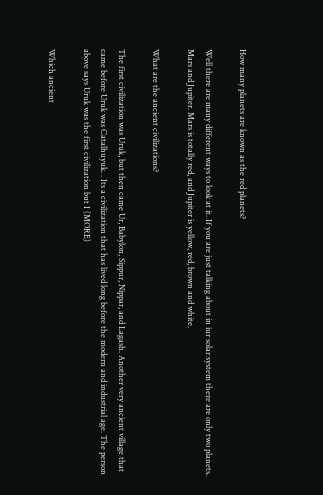How many planets are known as the red planets?

Well there are many different ways to look at it. If you are just talking about in iur solar system there are only two planets. Mars and Jupiter. Mars is totally red, and Jupiter is yellow, red, brown and white.

What are the ancient civilizations?

The first civilization was Uruk, but then came Ur, Babylon, Sippur, Nippar, and Lagash. Another very ancient village that came before Uruk was Catalhuyuk. . Its a civilization that has lived long before the modern and industrial age. The person above says Uruk was the first civilization but I (MORE)

Which ancient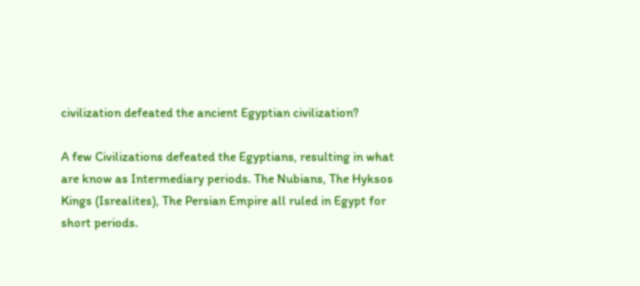civilization defeated the ancient Egyptian civilization?

A few Civilizations defeated the Egyptians, resulting in what are know as Intermediary periods. The Nubians, The Hyksos Kings (Isrealites), The Persian Empire all ruled in Egypt for short periods.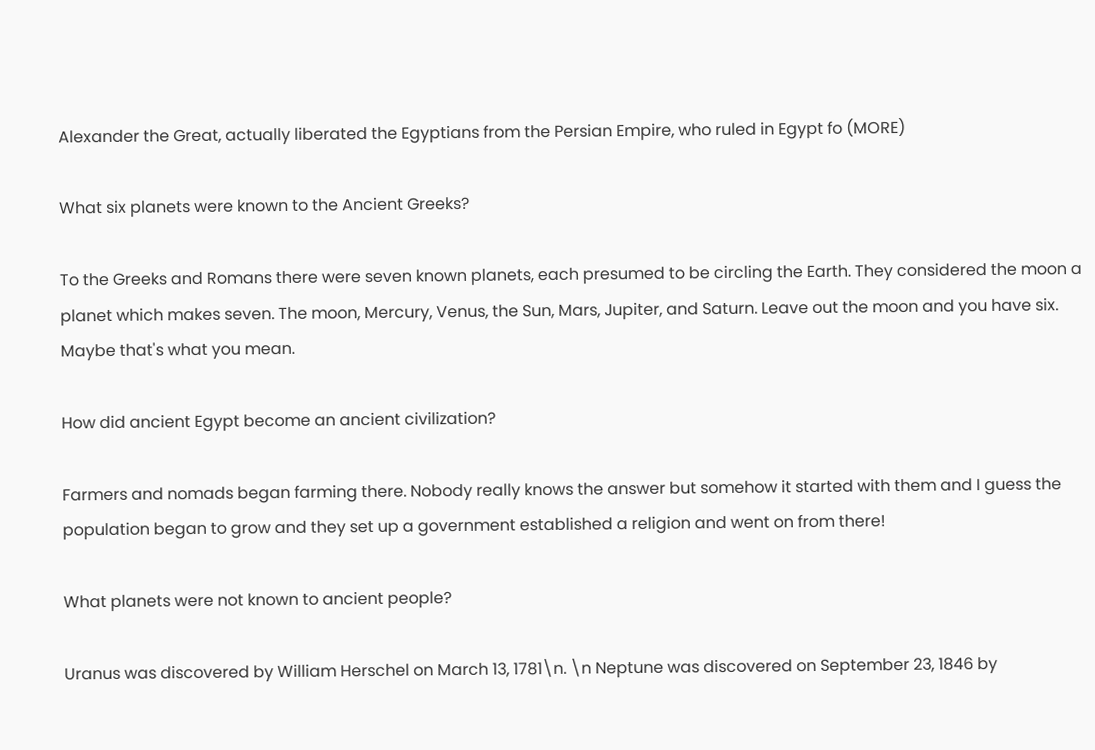Alexander the Great, actually liberated the Egyptians from the Persian Empire, who ruled in Egypt fo (MORE)

What six planets were known to the Ancient Greeks?

To the Greeks and Romans there were seven known planets, each presumed to be circling the Earth. They considered the moon a planet which makes seven. The moon, Mercury, Venus, the Sun, Mars, Jupiter, and Saturn. Leave out the moon and you have six. Maybe that's what you mean.

How did ancient Egypt become an ancient civilization?

Farmers and nomads began farming there. Nobody really knows the answer but somehow it started with them and I guess the population began to grow and they set up a government established a religion and went on from there!

What planets were not known to ancient people?

Uranus was discovered by William Herschel on March 13, 1781\n. \n Neptune was discovered on September 23, 1846 by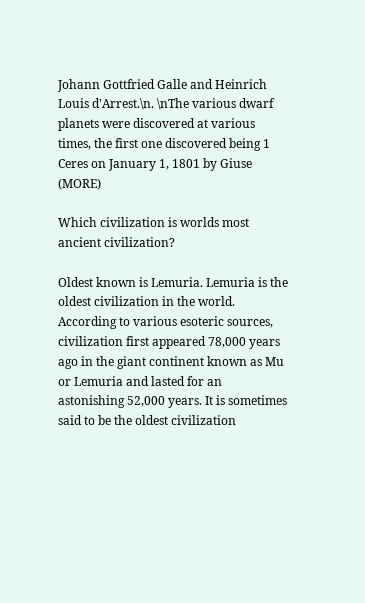Johann Gottfried Galle and Heinrich Louis d'Arrest.\n. \nThe various dwarf planets were discovered at various times, the first one discovered being 1 Ceres on January 1, 1801 by Giuse (MORE)

Which civilization is worlds most ancient civilization?

Oldest known is Lemuria. Lemuria is the oldest civilization in the world. According to various esoteric sources, civilization first appeared 78,000 years ago in the giant continent known as Mu or Lemuria and lasted for an astonishing 52,000 years. It is sometimes said to be the oldest civilization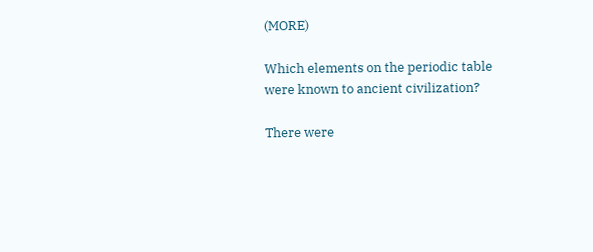(MORE)

Which elements on the periodic table were known to ancient civilization?

There were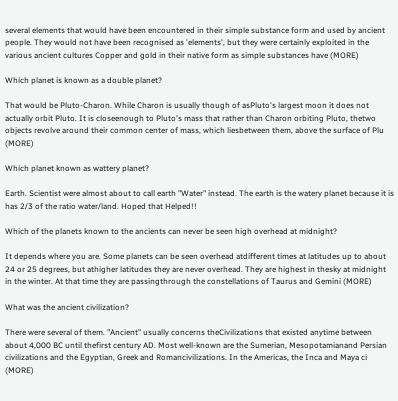several elements that would have been encountered in their simple substance form and used by ancient people. They would not have been recognised as 'elements', but they were certainly exploited in the various ancient cultures Copper and gold in their native form as simple substances have (MORE)

Which planet is known as a double planet?

That would be Pluto-Charon. While Charon is usually though of asPluto's largest moon it does not actually orbit Pluto. It is closeenough to Pluto's mass that rather than Charon orbiting Pluto, thetwo objects revolve around their common center of mass, which liesbetween them, above the surface of Plu (MORE)

Which planet known as wattery planet?

Earth. Scientist were almost about to call earth "Water" instead. The earth is the watery planet because it is has 2/3 of the ratio water/land. Hoped that Helped!!

Which of the planets known to the ancients can never be seen high overhead at midnight?

It depends where you are. Some planets can be seen overhead atdifferent times at latitudes up to about 24 or 25 degrees, but athigher latitudes they are never overhead. They are highest in thesky at midnight in the winter. At that time they are passingthrough the constellations of Taurus and Gemini (MORE)

What was the ancient civilization?

There were several of them. "Ancient" usually concerns theCivilizations that existed anytime between about 4,000 BC until thefirst century AD. Most well-known are the Sumerian, Mesopotamianand Persian civilizations and the Egyptian, Greek and Romancivilizations. In the Americas, the Inca and Maya ci (MORE)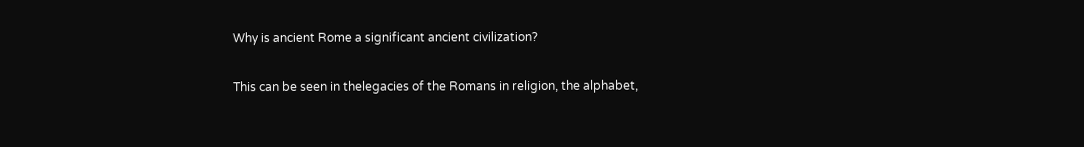Why is ancient Rome a significant ancient civilization?

This can be seen in thelegacies of the Romans in religion, the alphabet,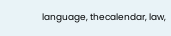language, thecalendar, law,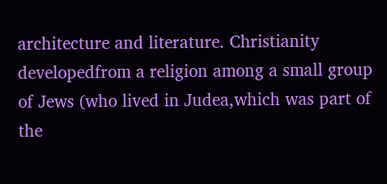architecture and literature. Christianity developedfrom a religion among a small group of Jews (who lived in Judea,which was part of the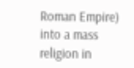Roman Empire) into a mass religion in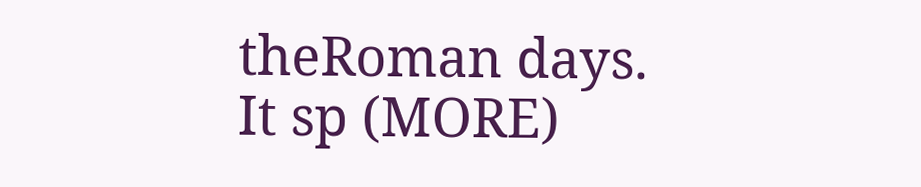theRoman days. It sp (MORE)